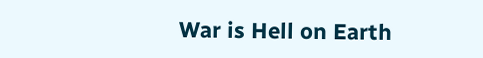War is Hell on Earth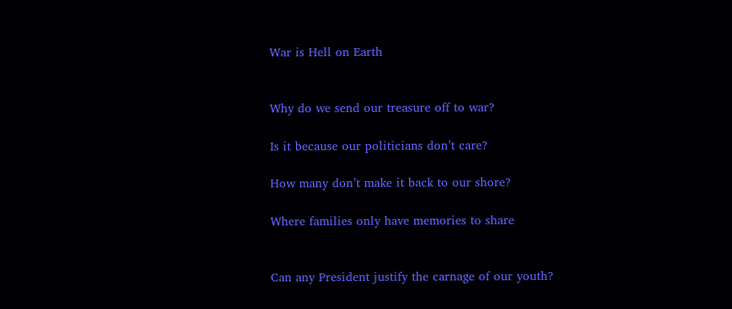War is Hell on Earth


Why do we send our treasure off to war?

Is it because our politicians don’t care?

How many don’t make it back to our shore?

Where families only have memories to share


Can any President justify the carnage of our youth?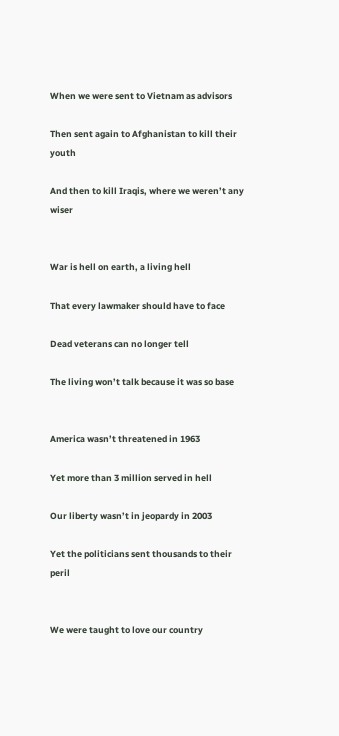When we were sent to Vietnam as advisors

Then sent again to Afghanistan to kill their youth

And then to kill Iraqis, where we weren’t any wiser


War is hell on earth, a living hell

That every lawmaker should have to face

Dead veterans can no longer tell

The living won’t talk because it was so base


America wasn’t threatened in 1963

Yet more than 3 million served in hell

Our liberty wasn’t in jeopardy in 2003

Yet the politicians sent thousands to their peril


We were taught to love our country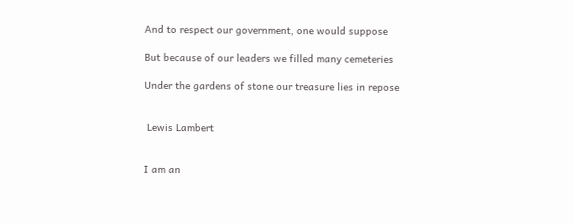And to respect our government, one would suppose

But because of our leaders we filled many cemeteries

Under the gardens of stone our treasure lies in repose


 Lewis Lambert


I am an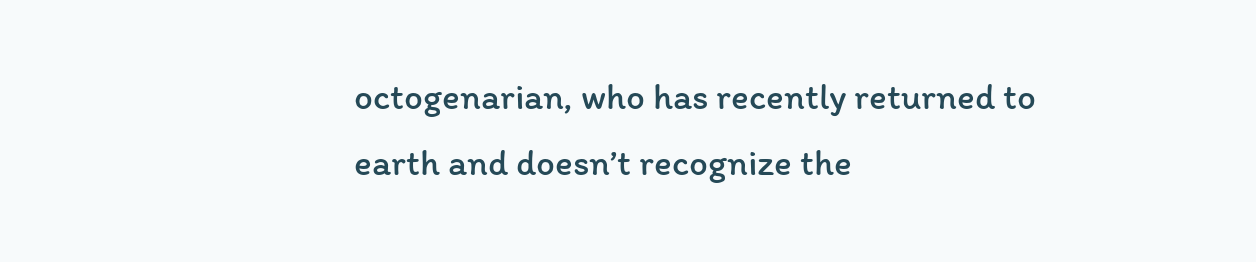octogenarian, who has recently returned to earth and doesn’t recognize the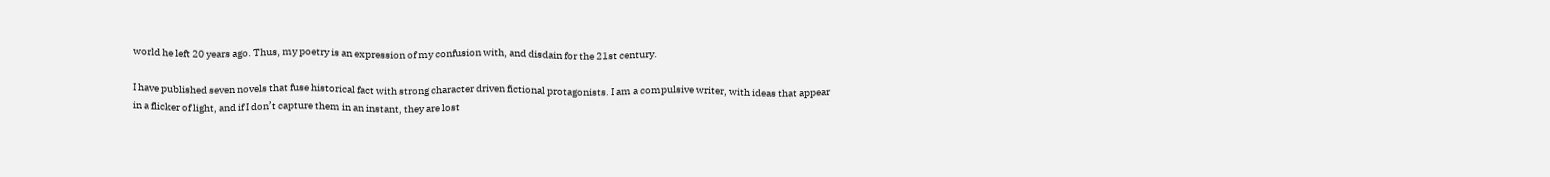world he left 20 years ago. Thus, my poetry is an expression of my confusion with, and disdain for the 21st century.

I have published seven novels that fuse historical fact with strong character driven fictional protagonists. I am a compulsive writer, with ideas that appear in a flicker of light, and if I don’t capture them in an instant, they are lost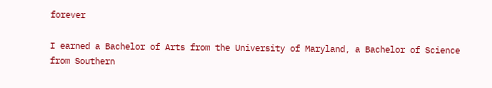forever

I earned a Bachelor of Arts from the University of Maryland, a Bachelor of Science from Southern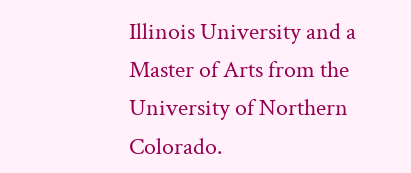Illinois University and a Master of Arts from the University of Northern Colorado.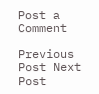Post a Comment

Previous Post Next Post